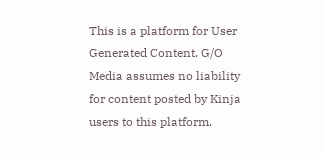This is a platform for User Generated Content. G/O Media assumes no liability for content posted by Kinja users to this platform.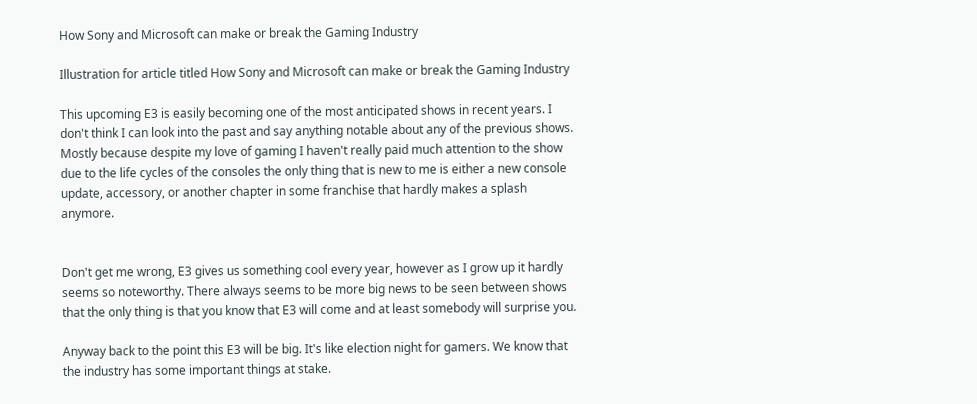How Sony and Microsoft can make or break the Gaming Industry

Illustration for article titled How Sony and Microsoft can make or break the Gaming Industry

This upcoming E3 is easily becoming one of the most anticipated shows in recent years. I don't think I can look into the past and say anything notable about any of the previous shows. Mostly because despite my love of gaming I haven't really paid much attention to the show due to the life cycles of the consoles the only thing that is new to me is either a new console update, accessory, or another chapter in some franchise that hardly makes a splash anymore.


Don't get me wrong, E3 gives us something cool every year, however as I grow up it hardly seems so noteworthy. There always seems to be more big news to be seen between shows that the only thing is that you know that E3 will come and at least somebody will surprise you.

Anyway back to the point this E3 will be big. It's like election night for gamers. We know that the industry has some important things at stake.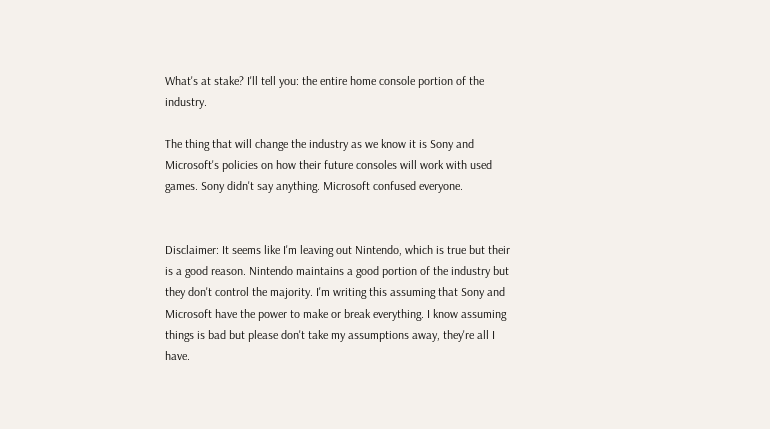What's at stake? I'll tell you: the entire home console portion of the industry.

The thing that will change the industry as we know it is Sony and Microsoft's policies on how their future consoles will work with used games. Sony didn't say anything. Microsoft confused everyone.


Disclaimer: It seems like I'm leaving out Nintendo, which is true but their is a good reason. Nintendo maintains a good portion of the industry but they don't control the majority. I'm writing this assuming that Sony and Microsoft have the power to make or break everything. I know assuming things is bad but please don't take my assumptions away, they're all I have.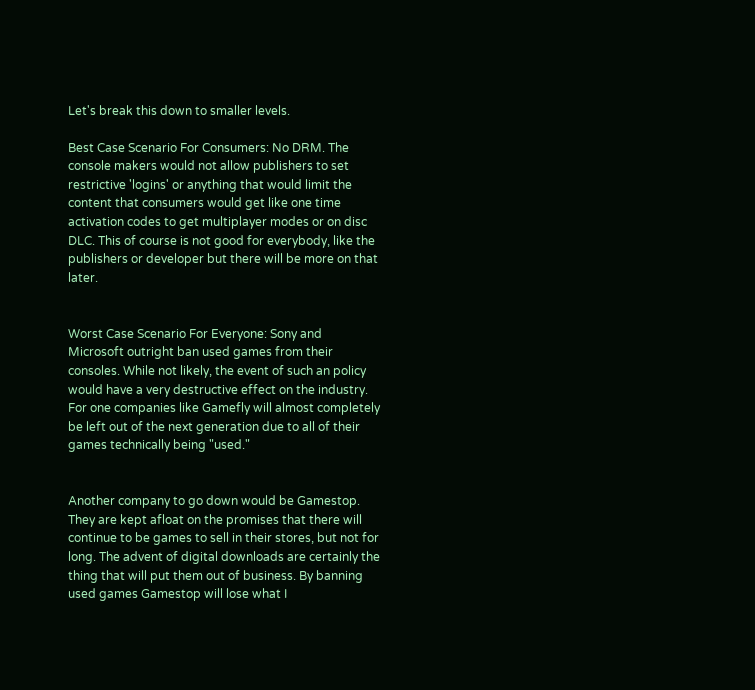Let's break this down to smaller levels.

Best Case Scenario For Consumers: No DRM. The console makers would not allow publishers to set restrictive 'logins' or anything that would limit the content that consumers would get like one time activation codes to get multiplayer modes or on disc DLC. This of course is not good for everybody, like the publishers or developer but there will be more on that later.


Worst Case Scenario For Everyone: Sony and Microsoft outright ban used games from their consoles. While not likely, the event of such an policy would have a very destructive effect on the industry. For one companies like Gamefly will almost completely be left out of the next generation due to all of their games technically being "used."


Another company to go down would be Gamestop. They are kept afloat on the promises that there will continue to be games to sell in their stores, but not for long. The advent of digital downloads are certainly the thing that will put them out of business. By banning used games Gamestop will lose what I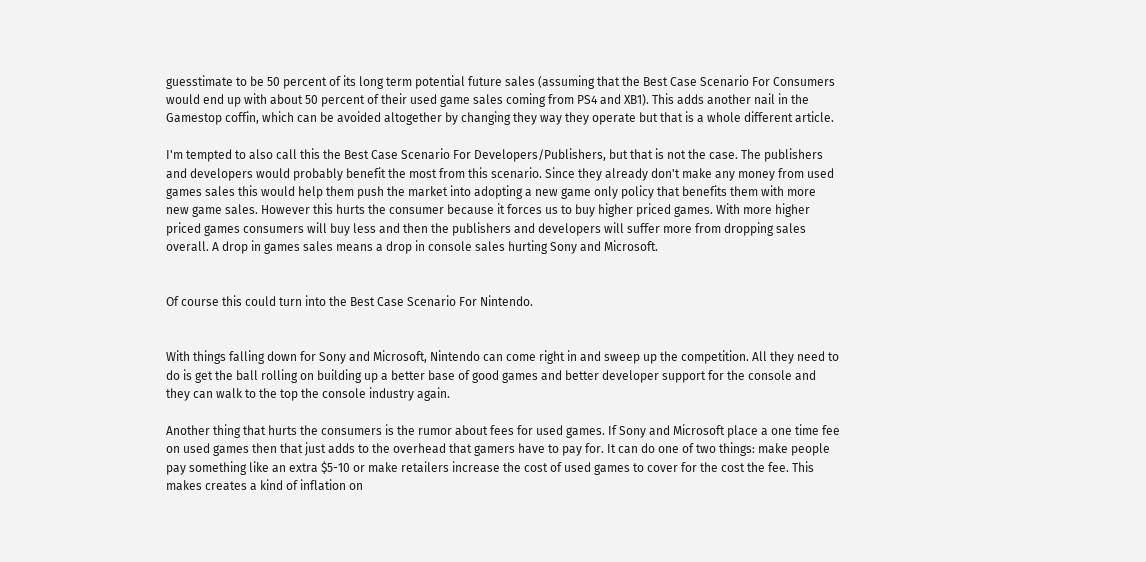guesstimate to be 50 percent of its long term potential future sales (assuming that the Best Case Scenario For Consumers would end up with about 50 percent of their used game sales coming from PS4 and XB1). This adds another nail in the Gamestop coffin, which can be avoided altogether by changing they way they operate but that is a whole different article.

I'm tempted to also call this the Best Case Scenario For Developers/Publishers, but that is not the case. The publishers and developers would probably benefit the most from this scenario. Since they already don't make any money from used games sales this would help them push the market into adopting a new game only policy that benefits them with more new game sales. However this hurts the consumer because it forces us to buy higher priced games. With more higher priced games consumers will buy less and then the publishers and developers will suffer more from dropping sales overall. A drop in games sales means a drop in console sales hurting Sony and Microsoft.


Of course this could turn into the Best Case Scenario For Nintendo.


With things falling down for Sony and Microsoft, Nintendo can come right in and sweep up the competition. All they need to do is get the ball rolling on building up a better base of good games and better developer support for the console and they can walk to the top the console industry again.

Another thing that hurts the consumers is the rumor about fees for used games. If Sony and Microsoft place a one time fee on used games then that just adds to the overhead that gamers have to pay for. It can do one of two things: make people pay something like an extra $5-10 or make retailers increase the cost of used games to cover for the cost the fee. This makes creates a kind of inflation on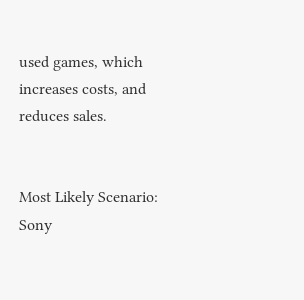used games, which increases costs, and reduces sales.


Most Likely Scenario: Sony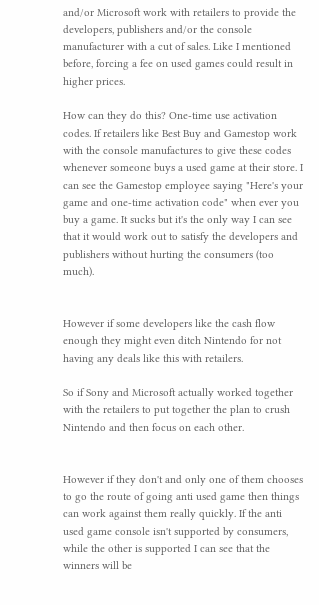and/or Microsoft work with retailers to provide the developers, publishers and/or the console manufacturer with a cut of sales. Like I mentioned before, forcing a fee on used games could result in higher prices.

How can they do this? One-time use activation codes. If retailers like Best Buy and Gamestop work with the console manufactures to give these codes whenever someone buys a used game at their store. I can see the Gamestop employee saying "Here's your game and one-time activation code" when ever you buy a game. It sucks but it's the only way I can see that it would work out to satisfy the developers and publishers without hurting the consumers (too much).


However if some developers like the cash flow enough they might even ditch Nintendo for not having any deals like this with retailers.

So if Sony and Microsoft actually worked together with the retailers to put together the plan to crush Nintendo and then focus on each other.


However if they don't and only one of them chooses to go the route of going anti used game then things can work against them really quickly. If the anti used game console isn't supported by consumers, while the other is supported I can see that the winners will be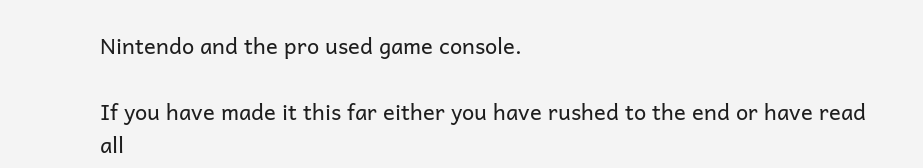Nintendo and the pro used game console.

If you have made it this far either you have rushed to the end or have read all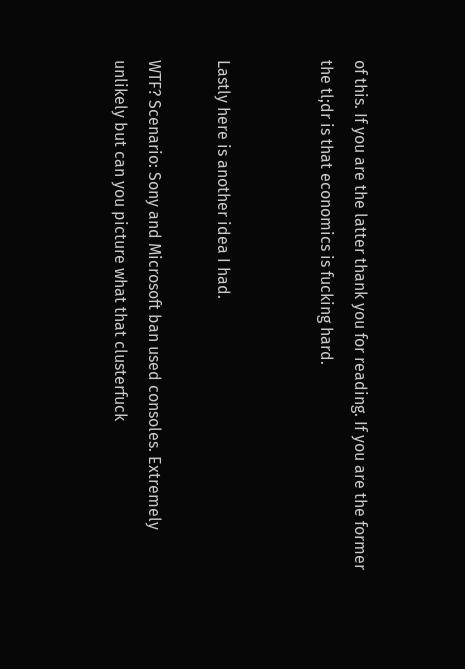of this. If you are the latter thank you for reading. If you are the former the tl;dr is that economics is fucking hard.


Lastly here is another idea I had.

WTF? Scenario: Sony and Microsoft ban used consoles. Extremely unlikely but can you picture what that clusterfuck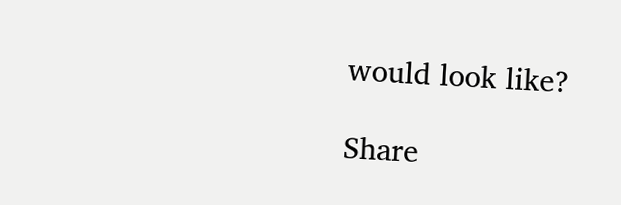would look like?

Share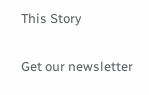This Story

Get our newsletter